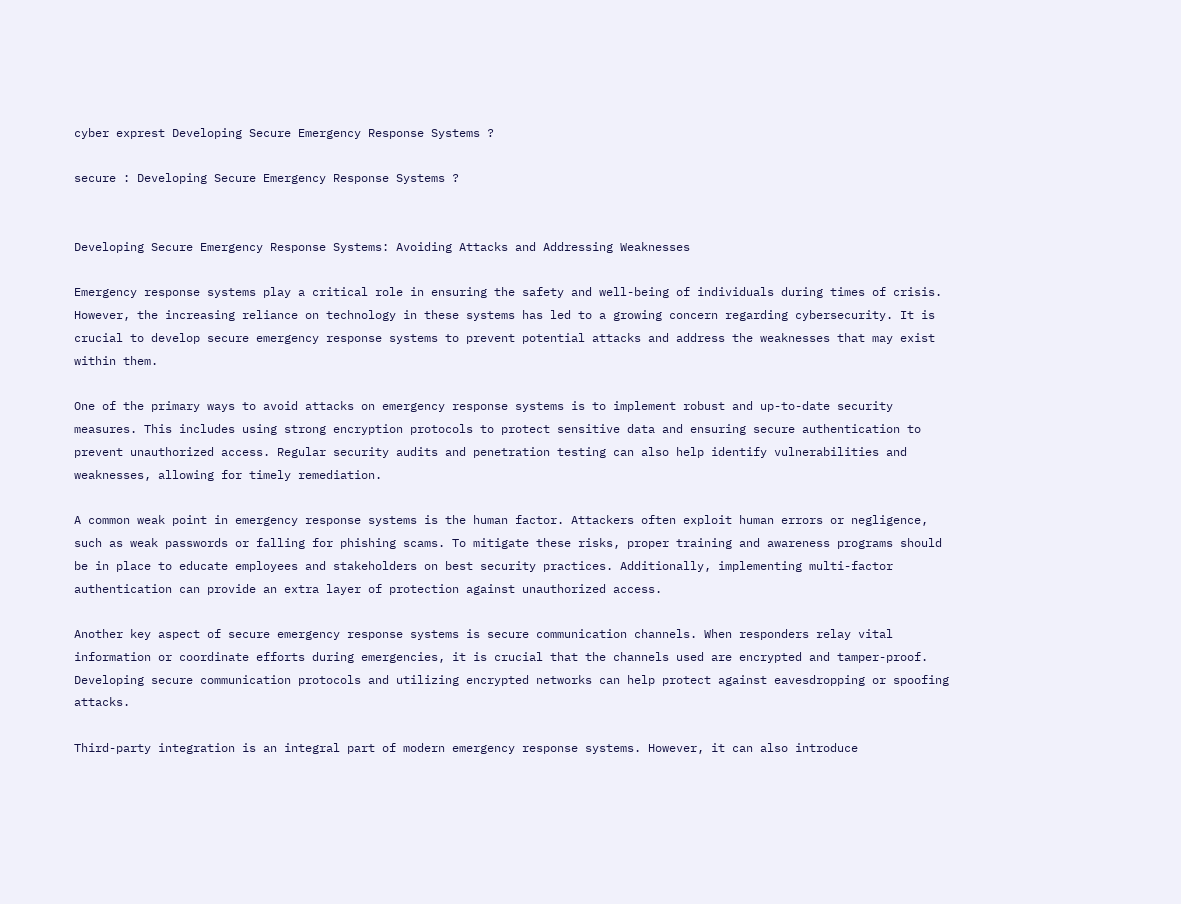cyber exprest Developing Secure Emergency Response Systems ?

secure : Developing Secure Emergency Response Systems ?


Developing Secure Emergency Response Systems: Avoiding Attacks and Addressing Weaknesses

Emergency response systems play a critical role in ensuring the safety and well-being of individuals during times of crisis. However, the increasing reliance on technology in these systems has led to a growing concern regarding cybersecurity. It is crucial to develop secure emergency response systems to prevent potential attacks and address the weaknesses that may exist within them.

One of the primary ways to avoid attacks on emergency response systems is to implement robust and up-to-date security measures. This includes using strong encryption protocols to protect sensitive data and ensuring secure authentication to prevent unauthorized access. Regular security audits and penetration testing can also help identify vulnerabilities and weaknesses, allowing for timely remediation.

A common weak point in emergency response systems is the human factor. Attackers often exploit human errors or negligence, such as weak passwords or falling for phishing scams. To mitigate these risks, proper training and awareness programs should be in place to educate employees and stakeholders on best security practices. Additionally, implementing multi-factor authentication can provide an extra layer of protection against unauthorized access.

Another key aspect of secure emergency response systems is secure communication channels. When responders relay vital information or coordinate efforts during emergencies, it is crucial that the channels used are encrypted and tamper-proof. Developing secure communication protocols and utilizing encrypted networks can help protect against eavesdropping or spoofing attacks.

Third-party integration is an integral part of modern emergency response systems. However, it can also introduce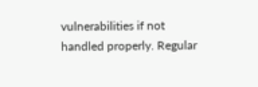vulnerabilities if not handled properly. Regular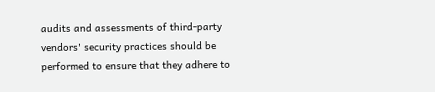audits and assessments of third-party vendors' security practices should be performed to ensure that they adhere to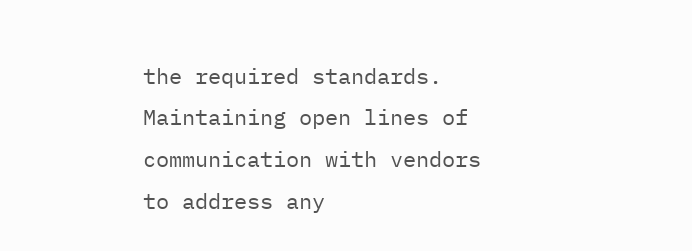the required standards. Maintaining open lines of communication with vendors to address any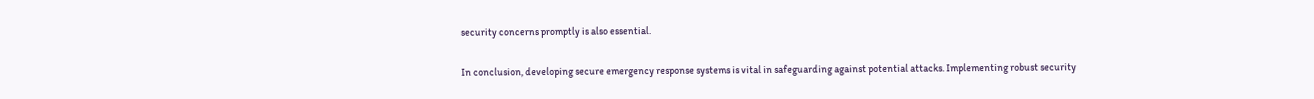security concerns promptly is also essential.

In conclusion, developing secure emergency response systems is vital in safeguarding against potential attacks. Implementing robust security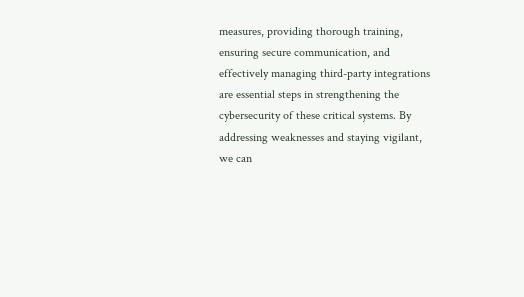measures, providing thorough training, ensuring secure communication, and effectively managing third-party integrations are essential steps in strengthening the cybersecurity of these critical systems. By addressing weaknesses and staying vigilant, we can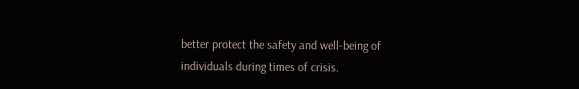better protect the safety and well-being of individuals during times of crisis.